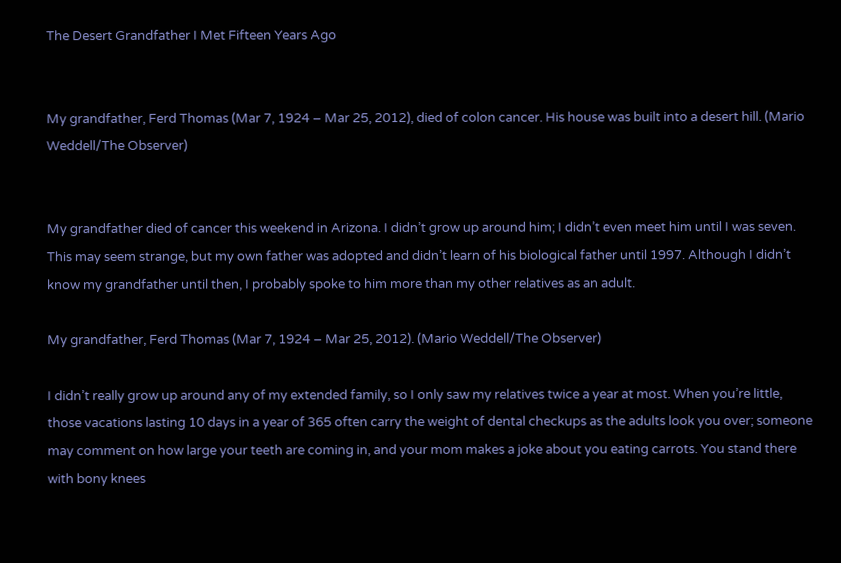The Desert Grandfather I Met Fifteen Years Ago


My grandfather, Ferd Thomas (Mar 7, 1924 – Mar 25, 2012), died of colon cancer. His house was built into a desert hill. (Mario Weddell/The Observer)


My grandfather died of cancer this weekend in Arizona. I didn’t grow up around him; I didn’t even meet him until I was seven. This may seem strange, but my own father was adopted and didn’t learn of his biological father until 1997. Although I didn’t know my grandfather until then, I probably spoke to him more than my other relatives as an adult.

My grandfather, Ferd Thomas (Mar 7, 1924 – Mar 25, 2012). (Mario Weddell/The Observer)

I didn’t really grow up around any of my extended family, so I only saw my relatives twice a year at most. When you’re little, those vacations lasting 10 days in a year of 365 often carry the weight of dental checkups as the adults look you over; someone may comment on how large your teeth are coming in, and your mom makes a joke about you eating carrots. You stand there with bony knees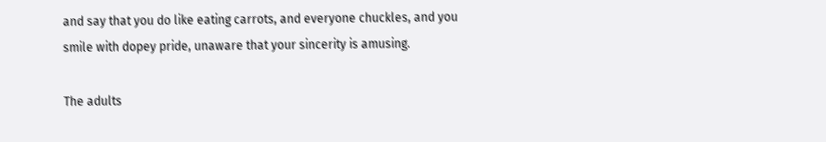and say that you do like eating carrots, and everyone chuckles, and you smile with dopey pride, unaware that your sincerity is amusing.

The adults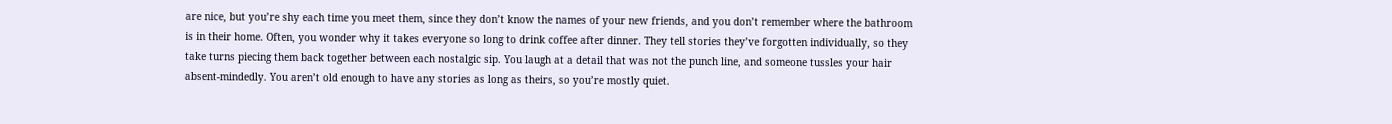are nice, but you’re shy each time you meet them, since they don’t know the names of your new friends, and you don’t remember where the bathroom is in their home. Often, you wonder why it takes everyone so long to drink coffee after dinner. They tell stories they’ve forgotten individually, so they take turns piecing them back together between each nostalgic sip. You laugh at a detail that was not the punch line, and someone tussles your hair absent-mindedly. You aren’t old enough to have any stories as long as theirs, so you’re mostly quiet.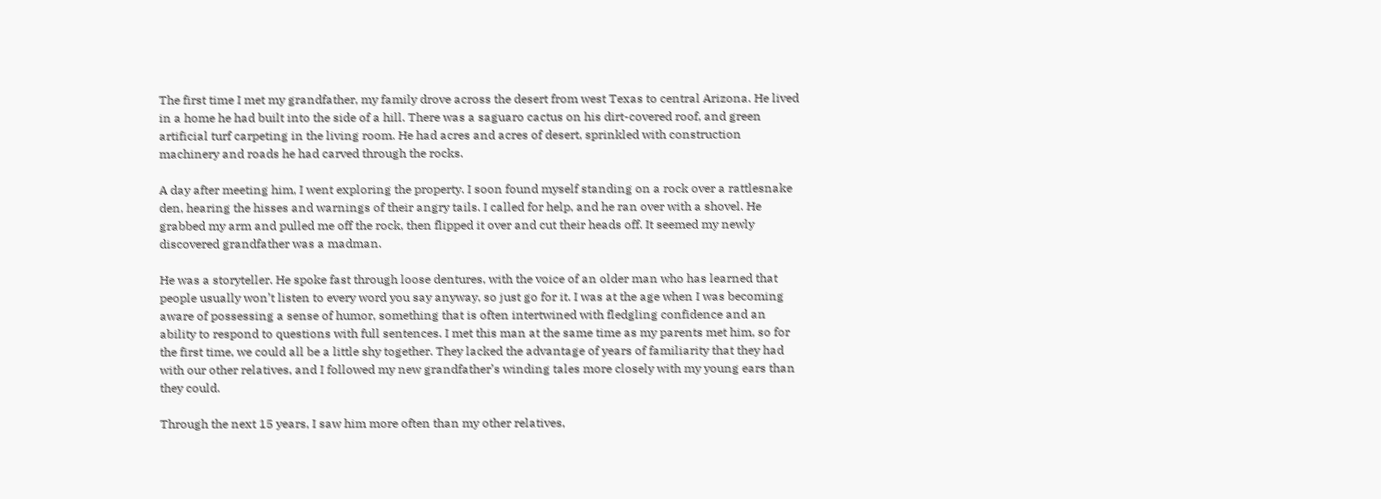The first time I met my grandfather, my family drove across the desert from west Texas to central Arizona. He lived in a home he had built into the side of a hill. There was a saguaro cactus on his dirt-covered roof, and green artificial turf carpeting in the living room. He had acres and acres of desert, sprinkled with construction machinery and roads he had carved through the rocks.

A day after meeting him, I went exploring the property. I soon found myself standing on a rock over a rattlesnake den, hearing the hisses and warnings of their angry tails. I called for help, and he ran over with a shovel. He grabbed my arm and pulled me off the rock, then flipped it over and cut their heads off. It seemed my newly discovered grandfather was a madman.

He was a storyteller. He spoke fast through loose dentures, with the voice of an older man who has learned that people usually won’t listen to every word you say anyway, so just go for it. I was at the age when I was becoming aware of possessing a sense of humor, something that is often intertwined with fledgling confidence and an ability to respond to questions with full sentences. I met this man at the same time as my parents met him, so for the first time, we could all be a little shy together. They lacked the advantage of years of familiarity that they had with our other relatives, and I followed my new grandfather’s winding tales more closely with my young ears than they could.

Through the next 15 years, I saw him more often than my other relatives,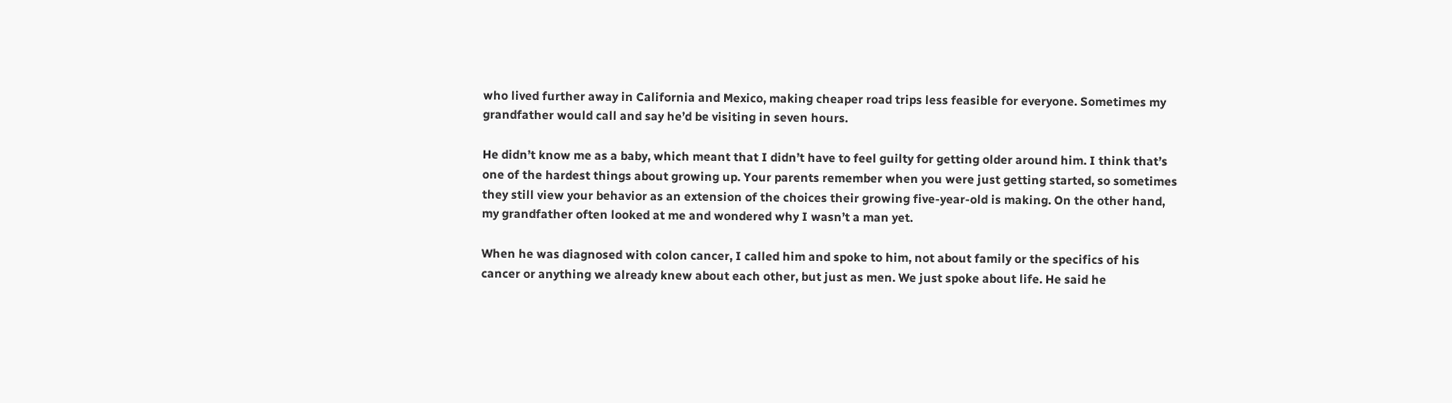who lived further away in California and Mexico, making cheaper road trips less feasible for everyone. Sometimes my grandfather would call and say he’d be visiting in seven hours.

He didn’t know me as a baby, which meant that I didn’t have to feel guilty for getting older around him. I think that’s one of the hardest things about growing up. Your parents remember when you were just getting started, so sometimes they still view your behavior as an extension of the choices their growing five-year-old is making. On the other hand, my grandfather often looked at me and wondered why I wasn’t a man yet.

When he was diagnosed with colon cancer, I called him and spoke to him, not about family or the specifics of his cancer or anything we already knew about each other, but just as men. We just spoke about life. He said he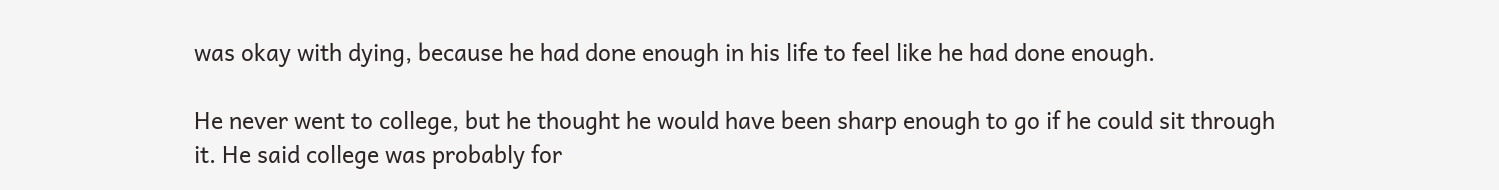was okay with dying, because he had done enough in his life to feel like he had done enough.

He never went to college, but he thought he would have been sharp enough to go if he could sit through it. He said college was probably for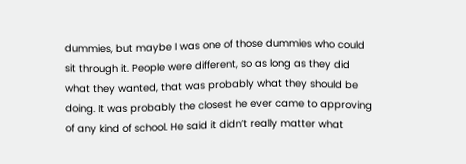dummies, but maybe I was one of those dummies who could sit through it. People were different, so as long as they did what they wanted, that was probably what they should be doing. It was probably the closest he ever came to approving of any kind of school. He said it didn’t really matter what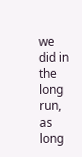we did in the long run, as long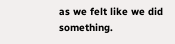as we felt like we did something.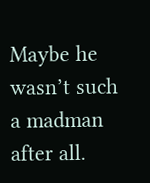Maybe he wasn’t such a madman after all.